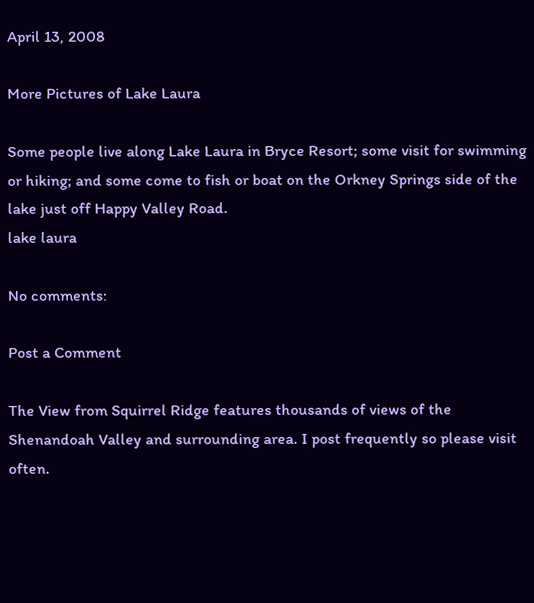April 13, 2008

More Pictures of Lake Laura

Some people live along Lake Laura in Bryce Resort; some visit for swimming or hiking; and some come to fish or boat on the Orkney Springs side of the lake just off Happy Valley Road.
lake laura

No comments:

Post a Comment

The View from Squirrel Ridge features thousands of views of the Shenandoah Valley and surrounding area. I post frequently so please visit often.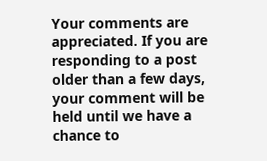Your comments are appreciated. If you are responding to a post older than a few days, your comment will be held until we have a chance to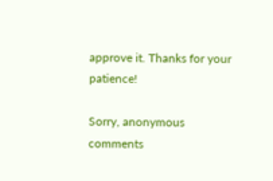approve it. Thanks for your patience!

Sorry, anonymous comments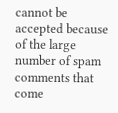cannot be accepted because of the large number of spam comments that come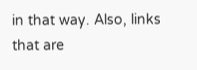in that way. Also, links that are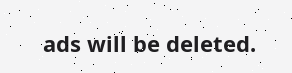ads will be deleted.